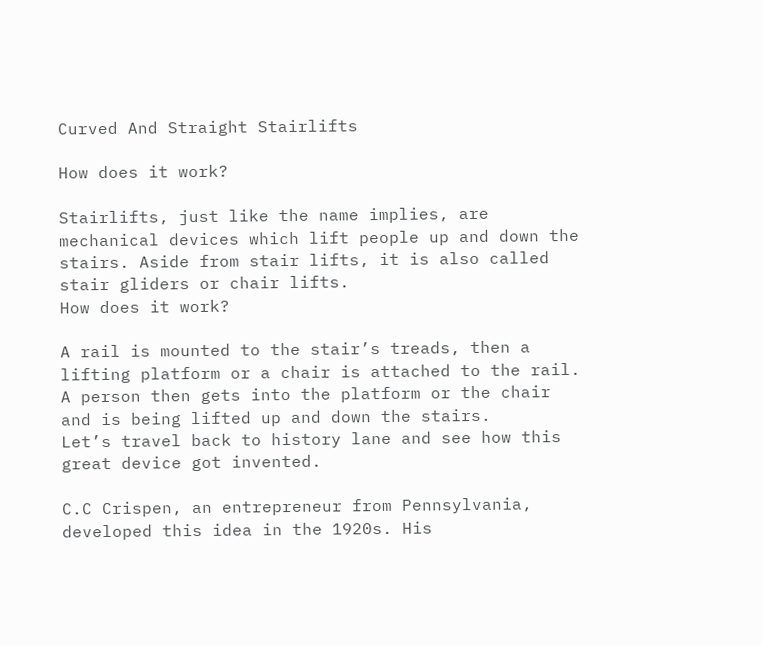Curved And Straight Stairlifts

How does it work?

Stairlifts, just like the name implies, are mechanical devices which lift people up and down the stairs. Aside from stair lifts, it is also called stair gliders or chair lifts.
How does it work?

A rail is mounted to the stair’s treads, then a lifting platform or a chair is attached to the rail. A person then gets into the platform or the chair and is being lifted up and down the stairs.
Let’s travel back to history lane and see how this great device got invented.

C.C Crispen, an entrepreneur from Pennsylvania, developed this idea in the 1920s. His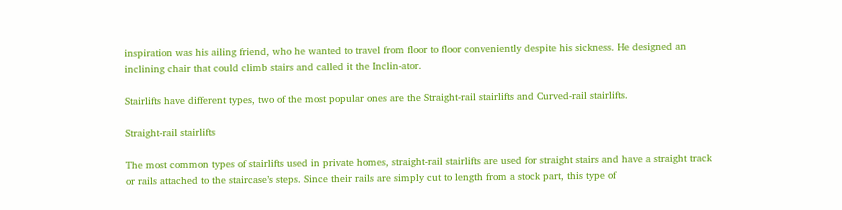inspiration was his ailing friend, who he wanted to travel from floor to floor conveniently despite his sickness. He designed an inclining chair that could climb stairs and called it the Inclin-ator.

Stairlifts have different types, two of the most popular ones are the Straight-rail stairlifts and Curved-rail stairlifts.

Straight-rail stairlifts

The most common types of stairlifts used in private homes, straight-rail stairlifts are used for straight stairs and have a straight track or rails attached to the staircase’s steps. Since their rails are simply cut to length from a stock part, this type of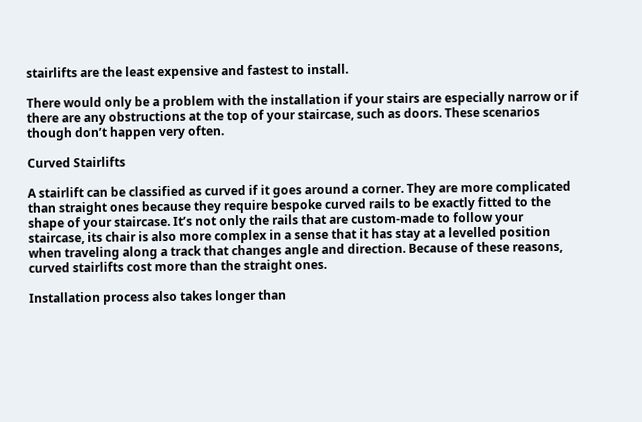stairlifts are the least expensive and fastest to install.

There would only be a problem with the installation if your stairs are especially narrow or if there are any obstructions at the top of your staircase, such as doors. These scenarios though don’t happen very often.

Curved Stairlifts

A stairlift can be classified as curved if it goes around a corner. They are more complicated than straight ones because they require bespoke curved rails to be exactly fitted to the shape of your staircase. It’s not only the rails that are custom-made to follow your staircase, its chair is also more complex in a sense that it has stay at a levelled position when traveling along a track that changes angle and direction. Because of these reasons, curved stairlifts cost more than the straight ones.

Installation process also takes longer than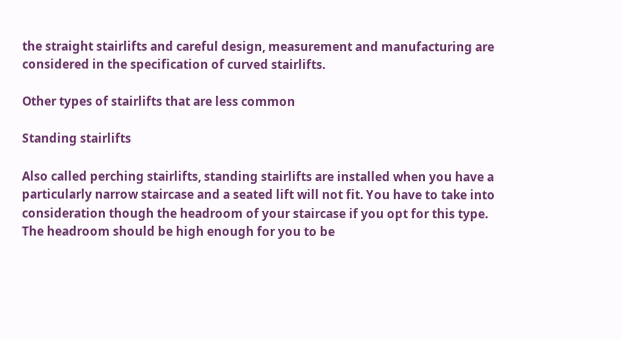the straight stairlifts and careful design, measurement and manufacturing are considered in the specification of curved stairlifts.

Other types of stairlifts that are less common

Standing stairlifts

Also called perching stairlifts, standing stairlifts are installed when you have a particularly narrow staircase and a seated lift will not fit. You have to take into consideration though the headroom of your staircase if you opt for this type. The headroom should be high enough for you to be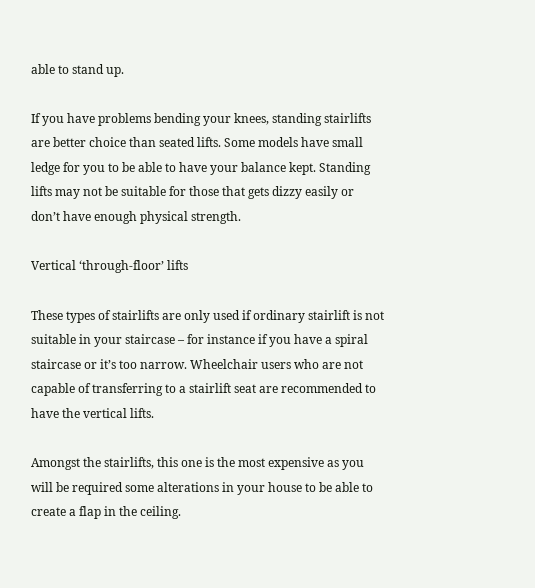able to stand up.

If you have problems bending your knees, standing stairlifts are better choice than seated lifts. Some models have small ledge for you to be able to have your balance kept. Standing lifts may not be suitable for those that gets dizzy easily or don’t have enough physical strength.

Vertical ‘through-floor’ lifts

These types of stairlifts are only used if ordinary stairlift is not suitable in your staircase – for instance if you have a spiral staircase or it’s too narrow. Wheelchair users who are not capable of transferring to a stairlift seat are recommended to have the vertical lifts.

Amongst the stairlifts, this one is the most expensive as you will be required some alterations in your house to be able to create a flap in the ceiling.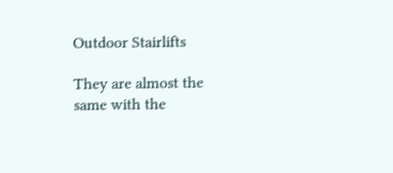Outdoor Stairlifts

They are almost the same with the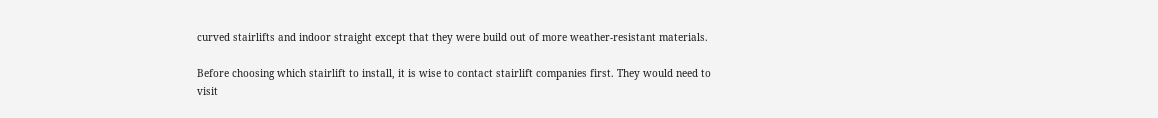curved stairlifts and indoor straight except that they were build out of more weather-resistant materials.

Before choosing which stairlift to install, it is wise to contact stairlift companies first. They would need to visit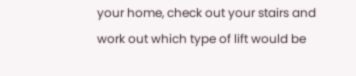your home, check out your stairs and work out which type of lift would be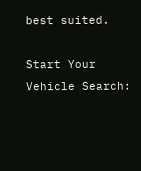best suited.

Start Your Vehicle Search: